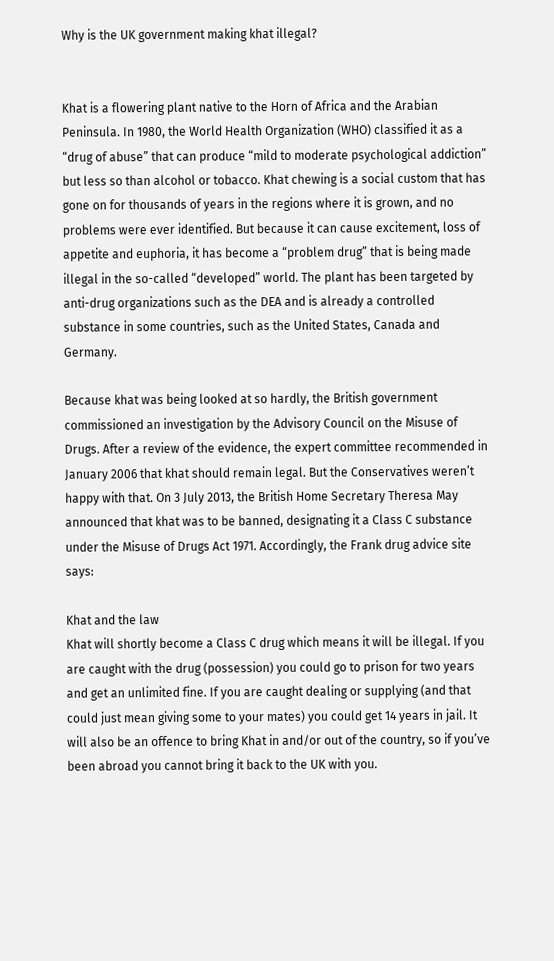Why is the UK government making khat illegal?


Khat is a flowering plant native to the Horn of Africa and the Arabian Peninsula. In 1980, the World Health Organization (WHO) classified it as a “drug of abuse” that can produce “mild to moderate psychological addiction” but less so than alcohol or tobacco. Khat chewing is a social custom that has gone on for thousands of years in the regions where it is grown, and no problems were ever identified. But because it can cause excitement, loss of appetite and euphoria, it has become a “problem drug” that is being made illegal in the so-called “developed” world. The plant has been targeted by anti-drug organizations such as the DEA and is already a controlled substance in some countries, such as the United States, Canada and Germany.

Because khat was being looked at so hardly, the British government commissioned an investigation by the Advisory Council on the Misuse of Drugs. After a review of the evidence, the expert committee recommended in January 2006 that khat should remain legal. But the Conservatives weren’t happy with that. On 3 July 2013, the British Home Secretary Theresa May announced that khat was to be banned, designating it a Class C substance under the Misuse of Drugs Act 1971. Accordingly, the Frank drug advice site says:

Khat and the law
Khat will shortly become a Class C drug which means it will be illegal. If you are caught with the drug (possession) you could go to prison for two years and get an unlimited fine. If you are caught dealing or supplying (and that could just mean giving some to your mates) you could get 14 years in jail. It will also be an offence to bring Khat in and/or out of the country, so if you’ve been abroad you cannot bring it back to the UK with you.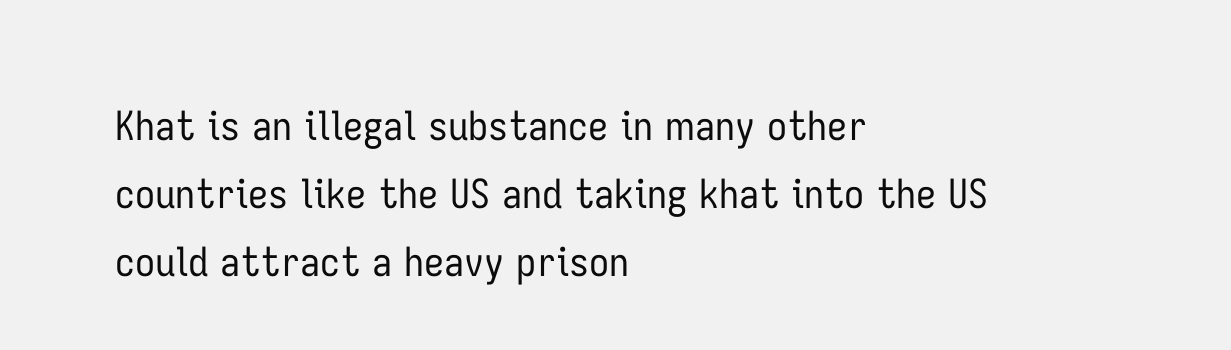Khat is an illegal substance in many other countries like the US and taking khat into the US could attract a heavy prison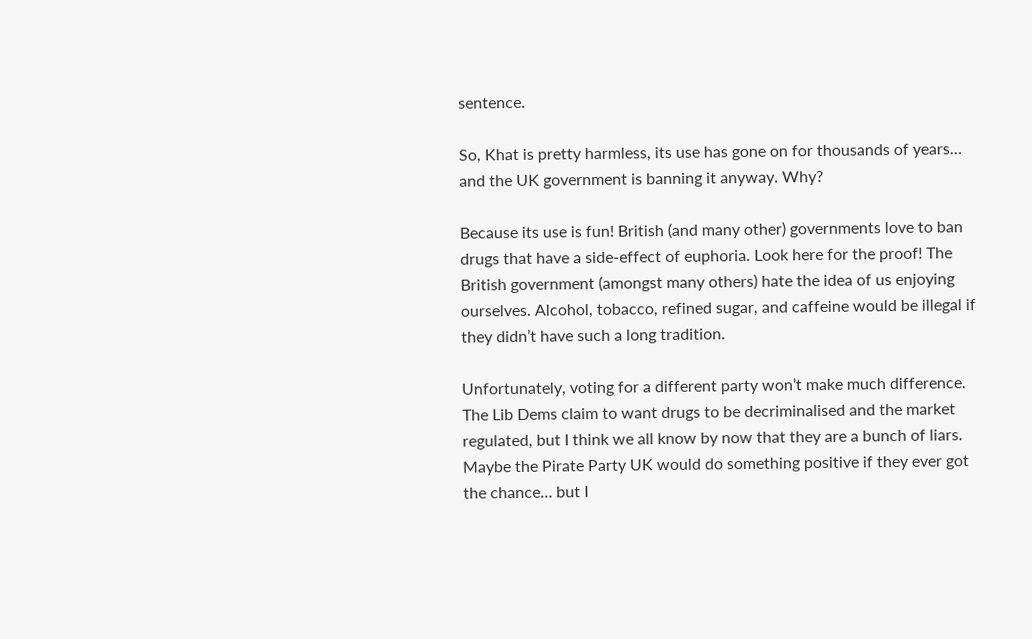sentence.

So, Khat is pretty harmless, its use has gone on for thousands of years… and the UK government is banning it anyway. Why?

Because its use is fun! British (and many other) governments love to ban drugs that have a side-effect of euphoria. Look here for the proof! The British government (amongst many others) hate the idea of us enjoying ourselves. Alcohol, tobacco, refined sugar, and caffeine would be illegal if they didn’t have such a long tradition.

Unfortunately, voting for a different party won’t make much difference. The Lib Dems claim to want drugs to be decriminalised and the market regulated, but I think we all know by now that they are a bunch of liars. Maybe the Pirate Party UK would do something positive if they ever got the chance… but I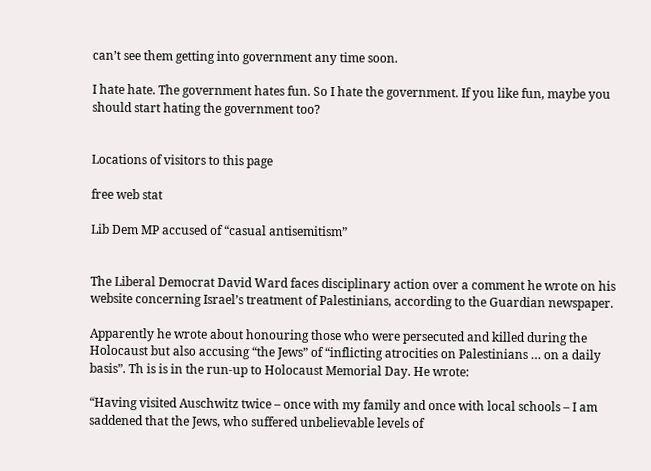can’t see them getting into government any time soon.

I hate hate. The government hates fun. So I hate the government. If you like fun, maybe you should start hating the government too?


Locations of visitors to this page

free web stat

Lib Dem MP accused of “casual antisemitism”


The Liberal Democrat David Ward faces disciplinary action over a comment he wrote on his website concerning Israel’s treatment of Palestinians, according to the Guardian newspaper.

Apparently he wrote about honouring those who were persecuted and killed during the Holocaust but also accusing “the Jews” of “inflicting atrocities on Palestinians … on a daily basis”. Th is is in the run-up to Holocaust Memorial Day. He wrote:

“Having visited Auschwitz twice – once with my family and once with local schools – I am saddened that the Jews, who suffered unbelievable levels of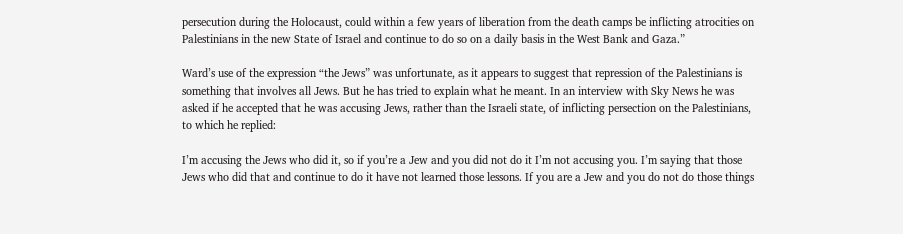persecution during the Holocaust, could within a few years of liberation from the death camps be inflicting atrocities on Palestinians in the new State of Israel and continue to do so on a daily basis in the West Bank and Gaza.”

Ward’s use of the expression “the Jews” was unfortunate, as it appears to suggest that repression of the Palestinians is something that involves all Jews. But he has tried to explain what he meant. In an interview with Sky News he was asked if he accepted that he was accusing Jews, rather than the Israeli state, of inflicting persection on the Palestinians, to which he replied:

I’m accusing the Jews who did it, so if you’re a Jew and you did not do it I’m not accusing you. I’m saying that those Jews who did that and continue to do it have not learned those lessons. If you are a Jew and you do not do those things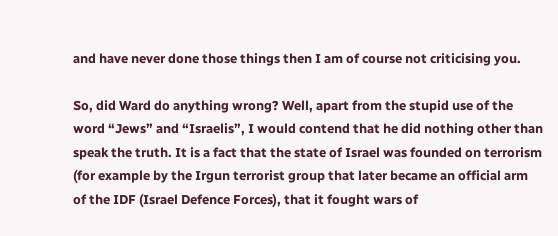and have never done those things then I am of course not criticising you.

So, did Ward do anything wrong? Well, apart from the stupid use of the word “Jews” and “Israelis”, I would contend that he did nothing other than speak the truth. It is a fact that the state of Israel was founded on terrorism (for example by the Irgun terrorist group that later became an official arm of the IDF (Israel Defence Forces), that it fought wars of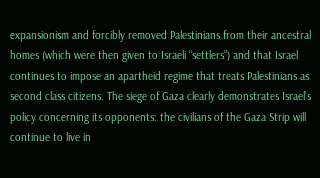expansionism and forcibly removed Palestinians from their ancestral homes (which were then given to Israeli “settlers”) and that Israel continues to impose an apartheid regime that treats Palestinians as second class citizens. The siege of Gaza clearly demonstrates Israel’s policy concerning its opponents: the civilians of the Gaza Strip will continue to live in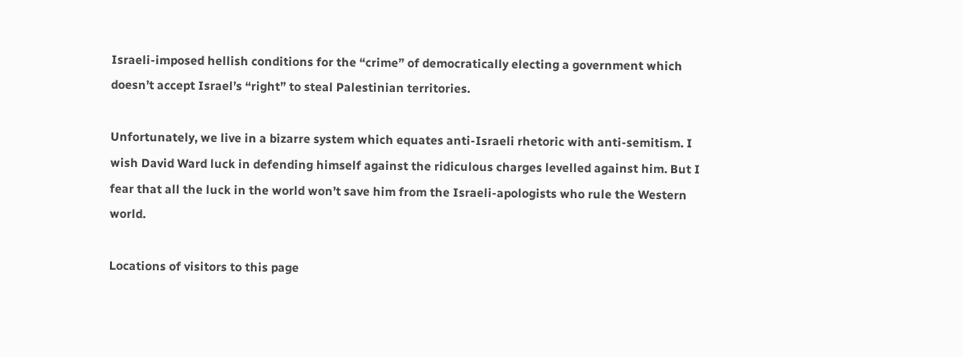Israeli-imposed hellish conditions for the “crime” of democratically electing a government which doesn’t accept Israel’s “right” to steal Palestinian territories.

Unfortunately, we live in a bizarre system which equates anti-Israeli rhetoric with anti-semitism. I wish David Ward luck in defending himself against the ridiculous charges levelled against him. But I fear that all the luck in the world won’t save him from the Israeli-apologists who rule the Western world.

Locations of visitors to this page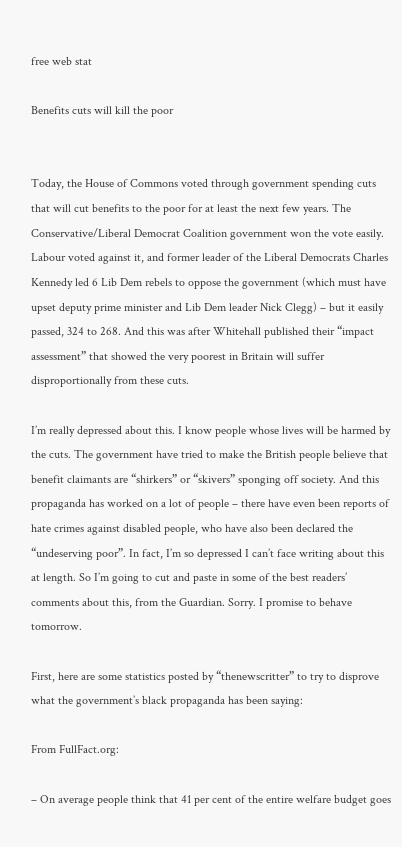free web stat

Benefits cuts will kill the poor


Today, the House of Commons voted through government spending cuts that will cut benefits to the poor for at least the next few years. The Conservative/Liberal Democrat Coalition government won the vote easily. Labour voted against it, and former leader of the Liberal Democrats Charles Kennedy led 6 Lib Dem rebels to oppose the government (which must have upset deputy prime minister and Lib Dem leader Nick Clegg) – but it easily passed, 324 to 268. And this was after Whitehall published their “impact assessment” that showed the very poorest in Britain will suffer disproportionally from these cuts.

I’m really depressed about this. I know people whose lives will be harmed by the cuts. The government have tried to make the British people believe that benefit claimants are “shirkers” or “skivers” sponging off society. And this propaganda has worked on a lot of people – there have even been reports of hate crimes against disabled people, who have also been declared the “undeserving poor”. In fact, I’m so depressed I can’t face writing about this at length. So I’m going to cut and paste in some of the best readers’ comments about this, from the Guardian. Sorry. I promise to behave tomorrow.

First, here are some statistics posted by “thenewscritter” to try to disprove what the government’s black propaganda has been saying:

From FullFact.org:

– On average people think that 41 per cent of the entire welfare budget goes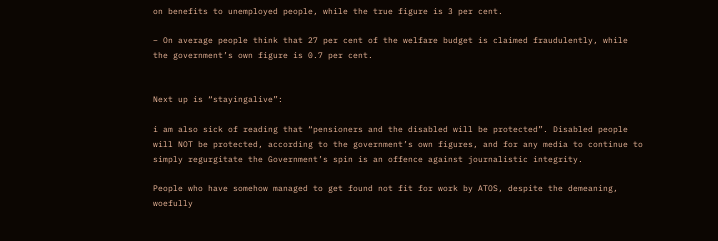on benefits to unemployed people, while the true figure is 3 per cent.

– On average people think that 27 per cent of the welfare budget is claimed fraudulently, while the government’s own figure is 0.7 per cent.


Next up is “stayingalive”:

i am also sick of reading that “pensioners and the disabled will be protected”. Disabled people will NOT be protected, according to the government’s own figures, and for any media to continue to simply regurgitate the Government’s spin is an offence against journalistic integrity.

People who have somehow managed to get found not fit for work by ATOS, despite the demeaning, woefully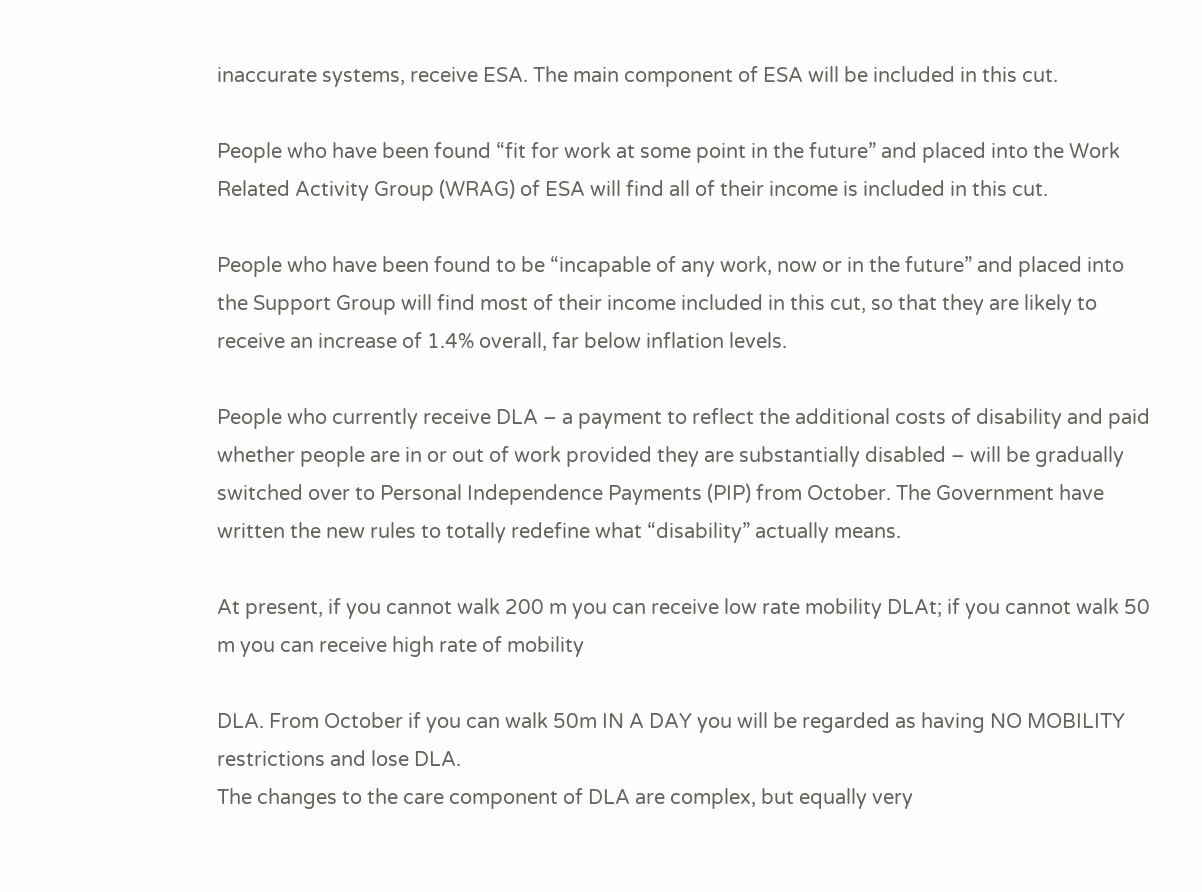inaccurate systems, receive ESA. The main component of ESA will be included in this cut.

People who have been found “fit for work at some point in the future” and placed into the Work Related Activity Group (WRAG) of ESA will find all of their income is included in this cut.

People who have been found to be “incapable of any work, now or in the future” and placed into the Support Group will find most of their income included in this cut, so that they are likely to receive an increase of 1.4% overall, far below inflation levels.

People who currently receive DLA – a payment to reflect the additional costs of disability and paid whether people are in or out of work provided they are substantially disabled – will be gradually switched over to Personal Independence Payments (PIP) from October. The Government have written the new rules to totally redefine what “disability” actually means.

At present, if you cannot walk 200 m you can receive low rate mobility DLAt; if you cannot walk 50 m you can receive high rate of mobility

DLA. From October if you can walk 50m IN A DAY you will be regarded as having NO MOBILITY restrictions and lose DLA.
The changes to the care component of DLA are complex, but equally very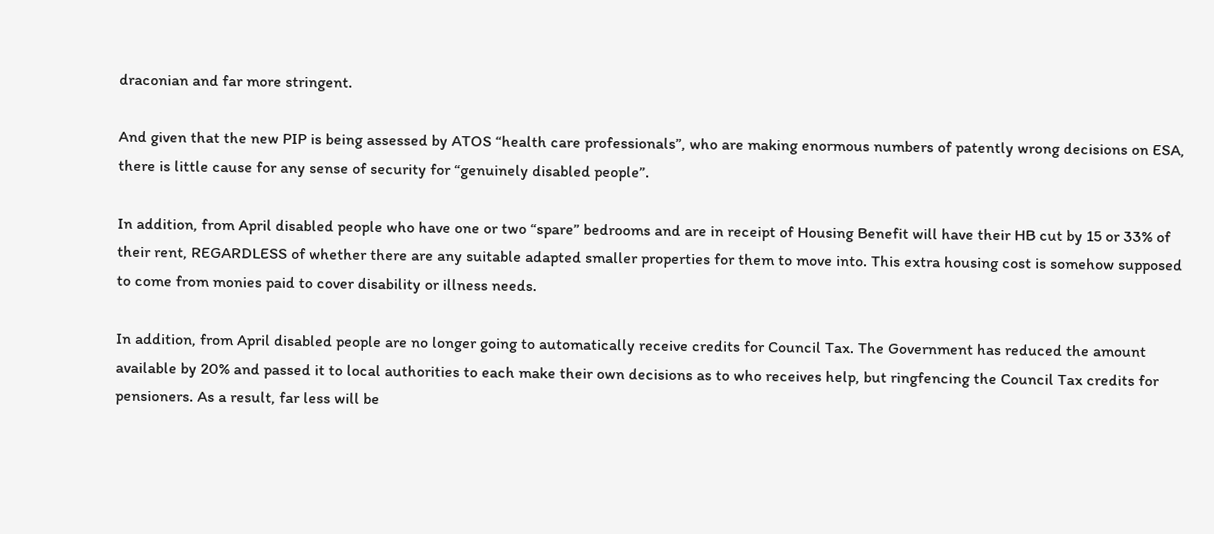draconian and far more stringent.

And given that the new PIP is being assessed by ATOS “health care professionals”, who are making enormous numbers of patently wrong decisions on ESA, there is little cause for any sense of security for “genuinely disabled people”.

In addition, from April disabled people who have one or two “spare” bedrooms and are in receipt of Housing Benefit will have their HB cut by 15 or 33% of their rent, REGARDLESS of whether there are any suitable adapted smaller properties for them to move into. This extra housing cost is somehow supposed to come from monies paid to cover disability or illness needs.

In addition, from April disabled people are no longer going to automatically receive credits for Council Tax. The Government has reduced the amount available by 20% and passed it to local authorities to each make their own decisions as to who receives help, but ringfencing the Council Tax credits for pensioners. As a result, far less will be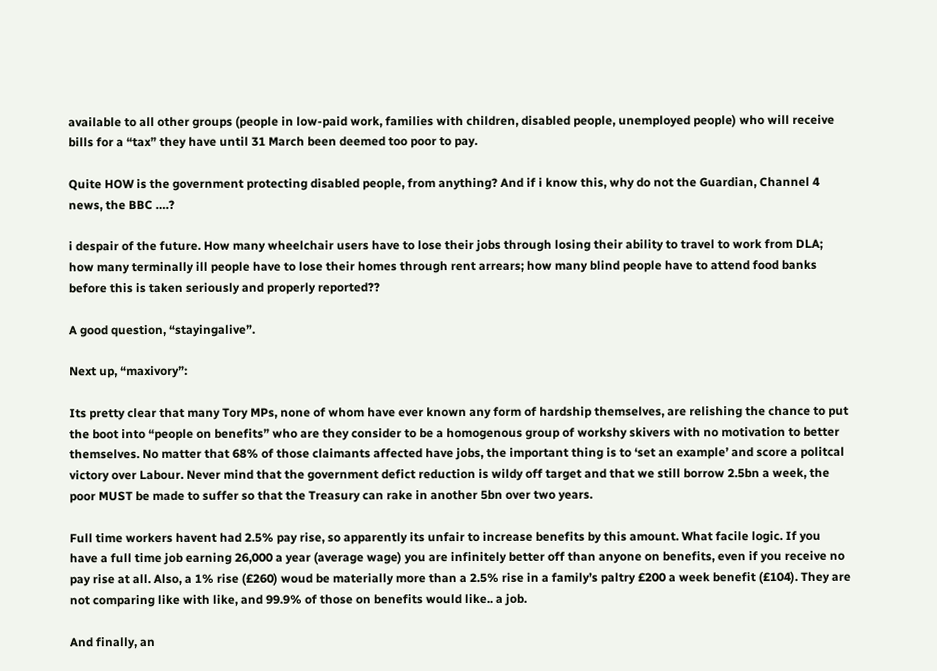available to all other groups (people in low-paid work, families with children, disabled people, unemployed people) who will receive bills for a “tax” they have until 31 March been deemed too poor to pay.

Quite HOW is the government protecting disabled people, from anything? And if i know this, why do not the Guardian, Channel 4 news, the BBC ….?

i despair of the future. How many wheelchair users have to lose their jobs through losing their ability to travel to work from DLA; how many terminally ill people have to lose their homes through rent arrears; how many blind people have to attend food banks before this is taken seriously and properly reported??

A good question, “stayingalive”.

Next up, “maxivory”:

Its pretty clear that many Tory MPs, none of whom have ever known any form of hardship themselves, are relishing the chance to put the boot into “people on benefits” who are they consider to be a homogenous group of workshy skivers with no motivation to better themselves. No matter that 68% of those claimants affected have jobs, the important thing is to ‘set an example’ and score a politcal victory over Labour. Never mind that the government defict reduction is wildy off target and that we still borrow 2.5bn a week, the poor MUST be made to suffer so that the Treasury can rake in another 5bn over two years.

Full time workers havent had 2.5% pay rise, so apparently its unfair to increase benefits by this amount. What facile logic. If you have a full time job earning 26,000 a year (average wage) you are infinitely better off than anyone on benefits, even if you receive no pay rise at all. Also, a 1% rise (£260) woud be materially more than a 2.5% rise in a family’s paltry £200 a week benefit (£104). They are not comparing like with like, and 99.9% of those on benefits would like.. a job.

And finally, an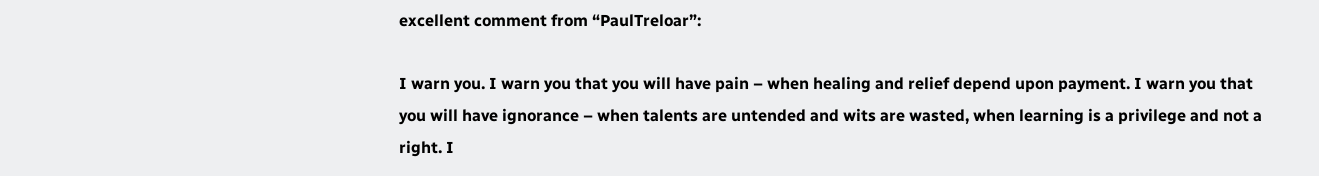excellent comment from “PaulTreloar”:

I warn you. I warn you that you will have pain – when healing and relief depend upon payment. I warn you that you will have ignorance – when talents are untended and wits are wasted, when learning is a privilege and not a right. I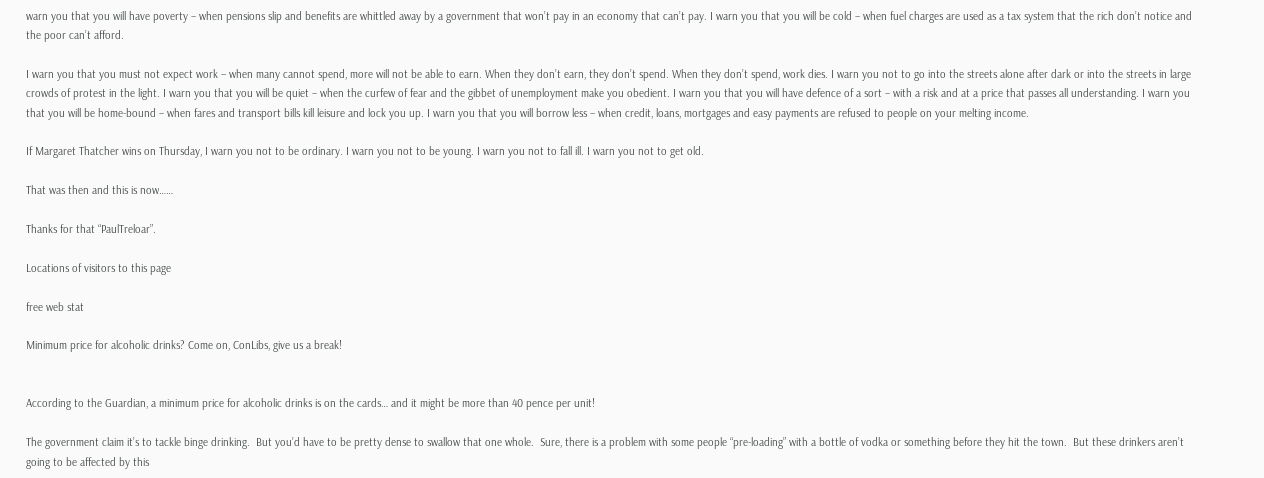warn you that you will have poverty – when pensions slip and benefits are whittled away by a government that won’t pay in an economy that can’t pay. I warn you that you will be cold – when fuel charges are used as a tax system that the rich don’t notice and the poor can’t afford.

I warn you that you must not expect work – when many cannot spend, more will not be able to earn. When they don’t earn, they don’t spend. When they don’t spend, work dies. I warn you not to go into the streets alone after dark or into the streets in large crowds of protest in the light. I warn you that you will be quiet – when the curfew of fear and the gibbet of unemployment make you obedient. I warn you that you will have defence of a sort – with a risk and at a price that passes all understanding. I warn you that you will be home-bound – when fares and transport bills kill leisure and lock you up. I warn you that you will borrow less – when credit, loans, mortgages and easy payments are refused to people on your melting income.

If Margaret Thatcher wins on Thursday, I warn you not to be ordinary. I warn you not to be young. I warn you not to fall ill. I warn you not to get old.

That was then and this is now……

Thanks for that “PaulTreloar”.

Locations of visitors to this page

free web stat

Minimum price for alcoholic drinks? Come on, ConLibs, give us a break!


According to the Guardian, a minimum price for alcoholic drinks is on the cards… and it might be more than 40 pence per unit!

The government claim it’s to tackle binge drinking.  But you’d have to be pretty dense to swallow that one whole.  Sure, there is a problem with some people “pre-loading” with a bottle of vodka or something before they hit the town.  But these drinkers aren’t going to be affected by this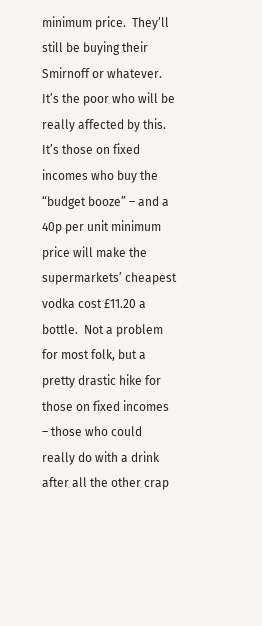minimum price.  They’ll still be buying their Smirnoff or whatever.  It’s the poor who will be really affected by this.  It’s those on fixed incomes who buy the “budget booze” – and a 40p per unit minimum price will make the supermarkets’ cheapest vodka cost £11.20 a bottle.  Not a problem for most folk, but a pretty drastic hike for those on fixed incomes – those who could really do with a drink after all the other crap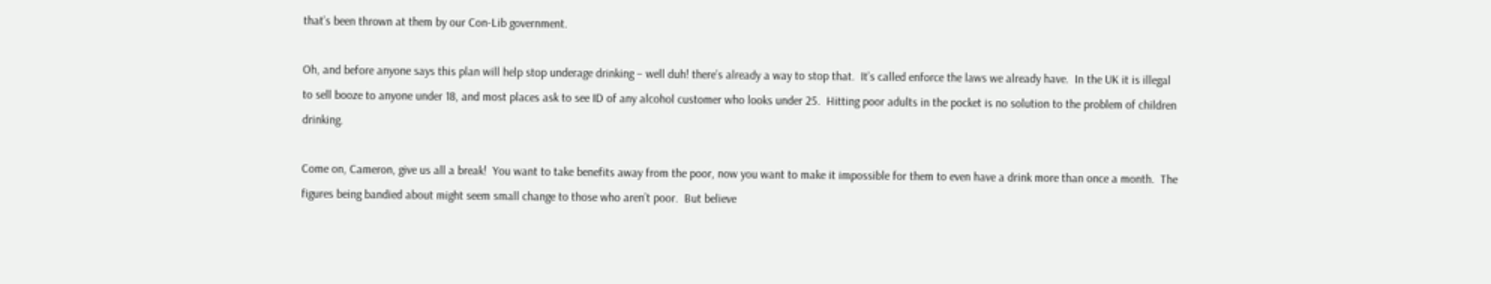that’s been thrown at them by our Con-Lib government.

Oh, and before anyone says this plan will help stop underage drinking – well duh! there’s already a way to stop that.  It’s called enforce the laws we already have.  In the UK it is illegal to sell booze to anyone under 18, and most places ask to see ID of any alcohol customer who looks under 25.  Hitting poor adults in the pocket is no solution to the problem of children drinking.

Come on, Cameron, give us all a break!  You want to take benefits away from the poor, now you want to make it impossible for them to even have a drink more than once a month.  The figures being bandied about might seem small change to those who aren’t poor.  But believe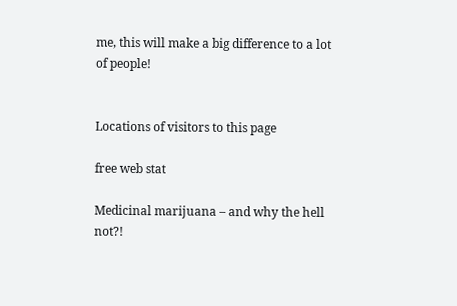me, this will make a big difference to a lot of people!


Locations of visitors to this page

free web stat

Medicinal marijuana – and why the hell not?!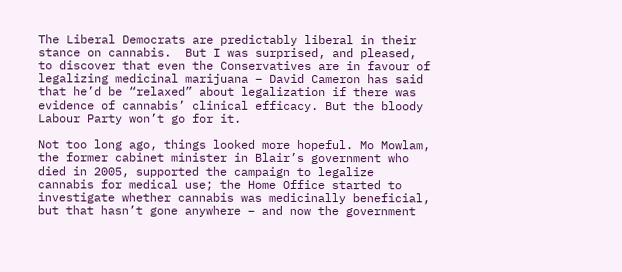The Liberal Democrats are predictably liberal in their stance on cannabis.  But I was surprised, and pleased, to discover that even the Conservatives are in favour of legalizing medicinal marijuana – David Cameron has said that he’d be “relaxed” about legalization if there was evidence of cannabis’ clinical efficacy. But the bloody Labour Party won’t go for it.

Not too long ago, things looked more hopeful. Mo Mowlam, the former cabinet minister in Blair’s government who died in 2005, supported the campaign to legalize cannabis for medical use; the Home Office started to investigate whether cannabis was medicinally beneficial, but that hasn’t gone anywhere – and now the government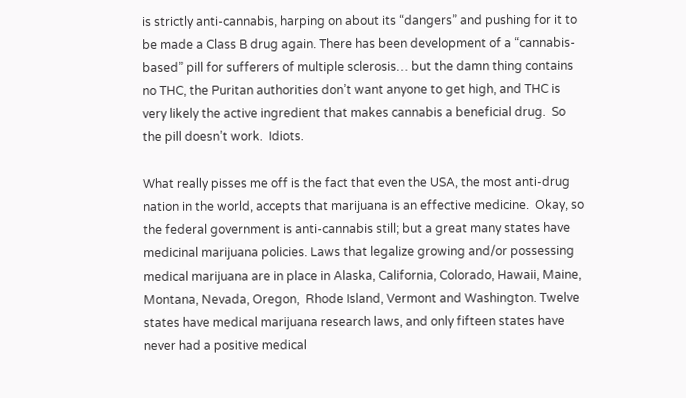is strictly anti-cannabis, harping on about its “dangers” and pushing for it to be made a Class B drug again. There has been development of a “cannabis-based” pill for sufferers of multiple sclerosis… but the damn thing contains no THC, the Puritan authorities don’t want anyone to get high, and THC is very likely the active ingredient that makes cannabis a beneficial drug.  So the pill doesn’t work.  Idiots.

What really pisses me off is the fact that even the USA, the most anti-drug nation in the world, accepts that marijuana is an effective medicine.  Okay, so the federal government is anti-cannabis still; but a great many states have medicinal marijuana policies. Laws that legalize growing and/or possessing medical marijuana are in place in Alaska, California, Colorado, Hawaii, Maine, Montana, Nevada, Oregon,  Rhode Island, Vermont and Washington. Twelve states have medical marijuana research laws, and only fifteen states have never had a positive medical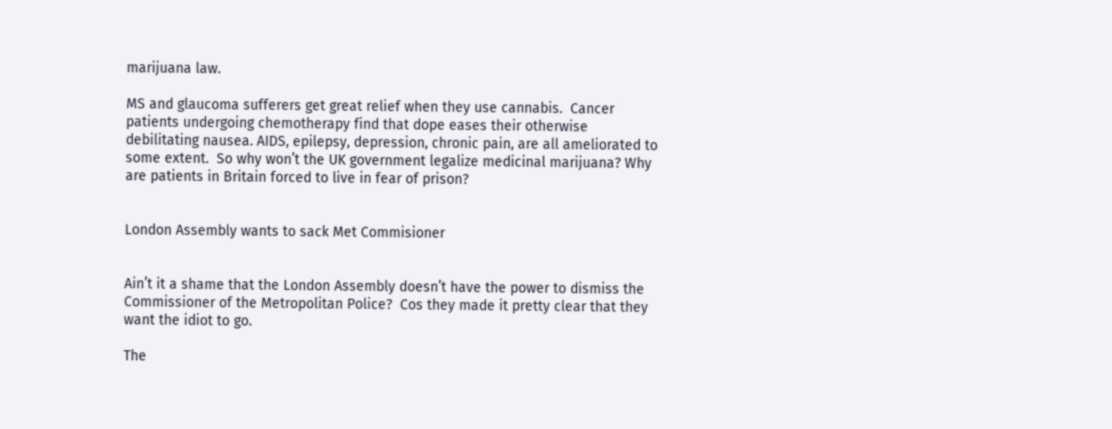marijuana law.

MS and glaucoma sufferers get great relief when they use cannabis.  Cancer patients undergoing chemotherapy find that dope eases their otherwise debilitating nausea. AIDS, epilepsy, depression, chronic pain, are all ameliorated to some extent.  So why won’t the UK government legalize medicinal marijuana? Why are patients in Britain forced to live in fear of prison?


London Assembly wants to sack Met Commisioner


Ain’t it a shame that the London Assembly doesn’t have the power to dismiss the Commissioner of the Metropolitan Police?  Cos they made it pretty clear that they want the idiot to go.

The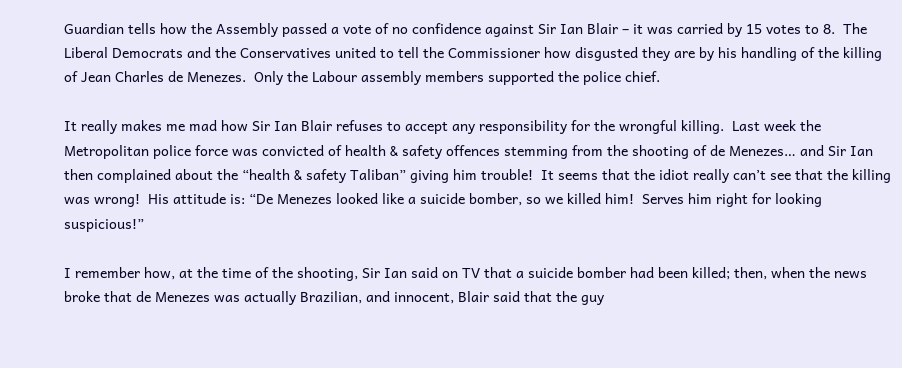Guardian tells how the Assembly passed a vote of no confidence against Sir Ian Blair – it was carried by 15 votes to 8.  The Liberal Democrats and the Conservatives united to tell the Commissioner how disgusted they are by his handling of the killing of Jean Charles de Menezes.  Only the Labour assembly members supported the police chief.

It really makes me mad how Sir Ian Blair refuses to accept any responsibility for the wrongful killing.  Last week the Metropolitan police force was convicted of health & safety offences stemming from the shooting of de Menezes… and Sir Ian then complained about the “health & safety Taliban” giving him trouble!  It seems that the idiot really can’t see that the killing was wrong!  His attitude is: “De Menezes looked like a suicide bomber, so we killed him!  Serves him right for looking suspicious!”

I remember how, at the time of the shooting, Sir Ian said on TV that a suicide bomber had been killed; then, when the news broke that de Menezes was actually Brazilian, and innocent, Blair said that the guy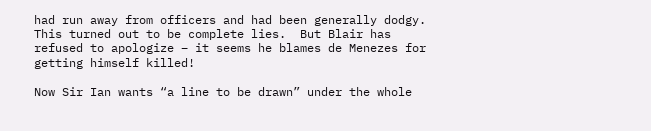had run away from officers and had been generally dodgy.  This turned out to be complete lies.  But Blair has refused to apologize – it seems he blames de Menezes for getting himself killed!

Now Sir Ian wants “a line to be drawn” under the whole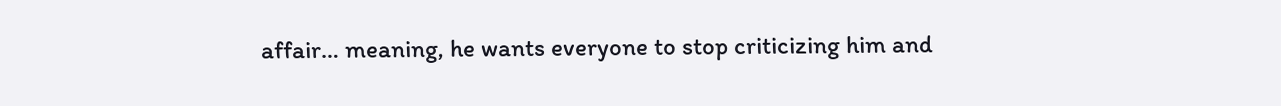affair… meaning, he wants everyone to stop criticizing him and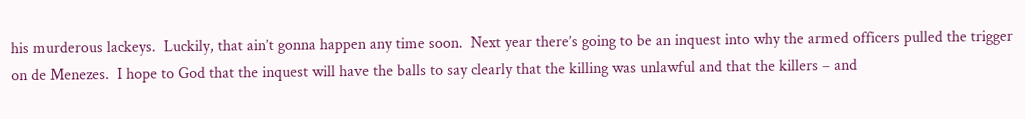his murderous lackeys.  Luckily, that ain’t gonna happen any time soon.  Next year there’s going to be an inquest into why the armed officers pulled the trigger on de Menezes.  I hope to God that the inquest will have the balls to say clearly that the killing was unlawful and that the killers – and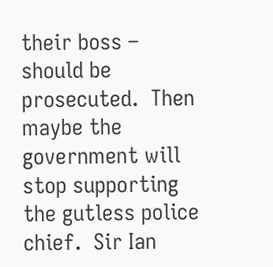their boss – should be prosecuted.  Then maybe the government will stop supporting the gutless police chief.  Sir Ian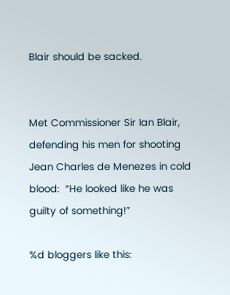Blair should be sacked.


Met Commissioner Sir Ian Blair, defending his men for shooting Jean Charles de Menezes in cold blood:  “He looked like he was guilty of something!”

%d bloggers like this: